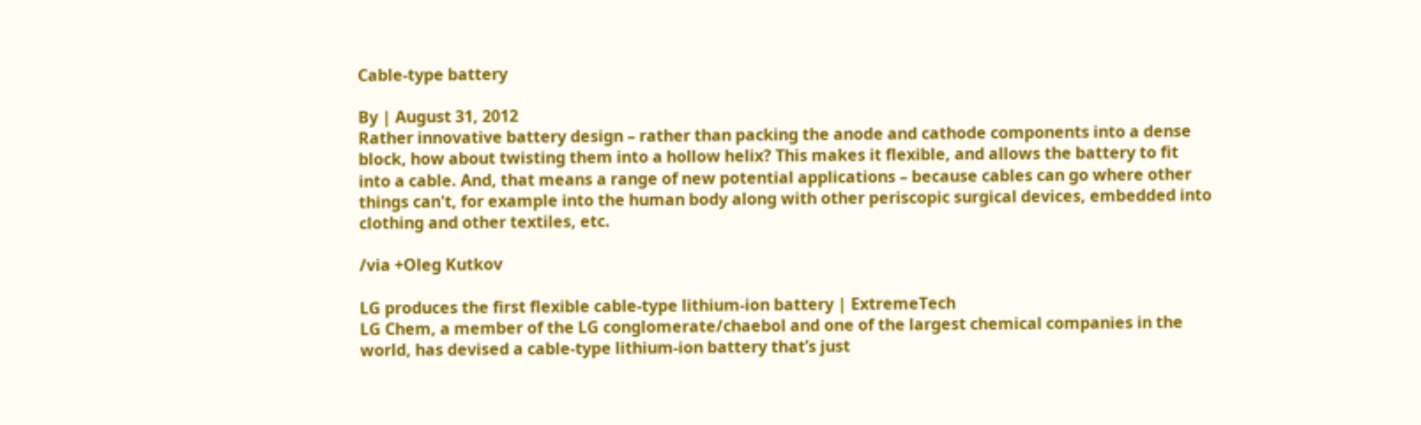Cable-type battery

By | August 31, 2012
Rather innovative battery design – rather than packing the anode and cathode components into a dense block, how about twisting them into a hollow helix? This makes it flexible, and allows the battery to fit into a cable. And, that means a range of new potential applications – because cables can go where other things can't, for example into the human body along with other periscopic surgical devices, embedded into clothing and other textiles, etc.

/via +Oleg Kutkov

LG produces the first flexible cable-type lithium-ion battery | ExtremeTech
LG Chem, a member of the LG conglomerate/chaebol and one of the largest chemical companies in the world, has devised a cable-type lithium-ion battery that’s just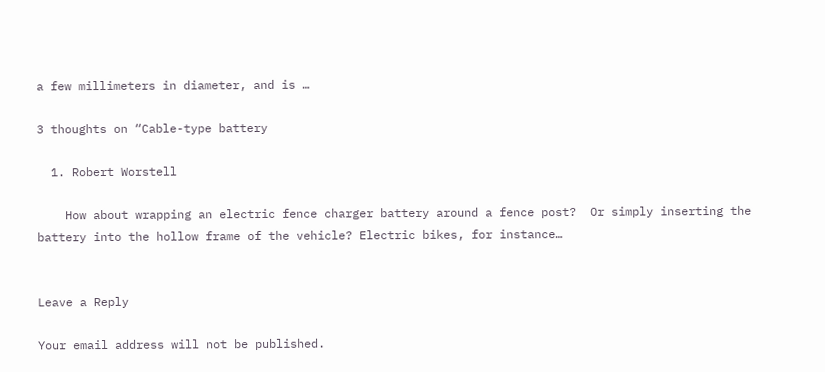a few millimeters in diameter, and is …

3 thoughts on “Cable-type battery

  1. Robert Worstell

    How about wrapping an electric fence charger battery around a fence post?  Or simply inserting the battery into the hollow frame of the vehicle? Electric bikes, for instance…


Leave a Reply

Your email address will not be published.